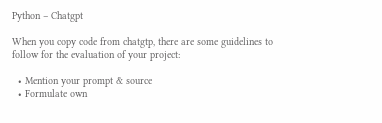Python – Chatgpt

When you copy code from chatgtp, there are some guidelines to follow for the evaluation of your project:

  • Mention your prompt & source
  • Formulate own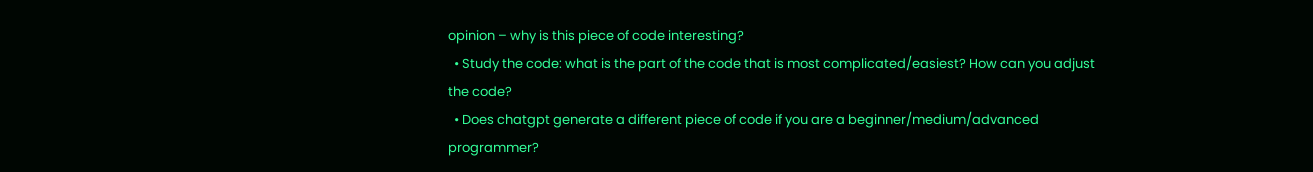opinion – why is this piece of code interesting?
  • Study the code: what is the part of the code that is most complicated/easiest? How can you adjust the code?
  • Does chatgpt generate a different piece of code if you are a beginner/medium/advanced programmer?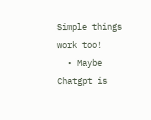Simple things work too!
  • Maybe Chatgpt is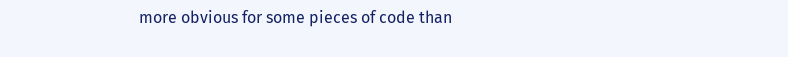more obvious for some pieces of code than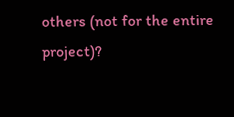others (not for the entire project)?